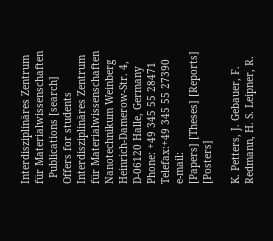Interdisziplinäres Zentrum für Materialwissenschaften
  Publications [search]
Offers for students
Interdisziplinäres Zentrum für Materialwissenschaften
Nanotechnikum Weinberg
Heinrich-Damerow-Str. 4,
D-06120 Halle, Germany
Phone: +49 345 55 28471
Telefax:+49 345 55 27390 e-mail:
[Papers] [Theses] [Reports] [Posters]

K. Petters, J. Gebauer, F. Redmann, H. S. Leipner, R.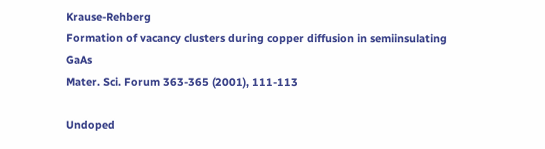Krause-Rehberg
Formation of vacancy clusters during copper diffusion in semiinsulating GaAs
Mater. Sci. Forum 363-365 (2001), 111-113

Undoped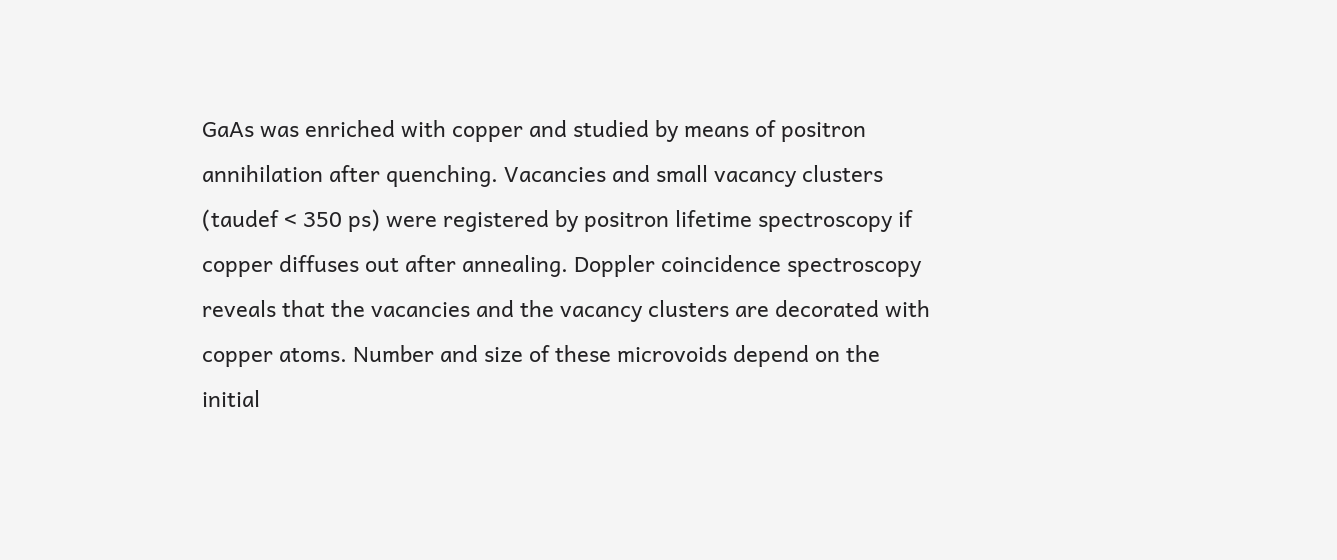GaAs was enriched with copper and studied by means of positron annihilation after quenching. Vacancies and small vacancy clusters (taudef < 350 ps) were registered by positron lifetime spectroscopy if copper diffuses out after annealing. Doppler coincidence spectroscopy reveals that the vacancies and the vacancy clusters are decorated with copper atoms. Number and size of these microvoids depend on the initial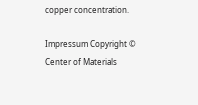copper concentration.

Impressum Copyright © Center of Materials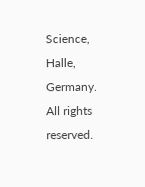Science, Halle, Germany. All rights reserved.